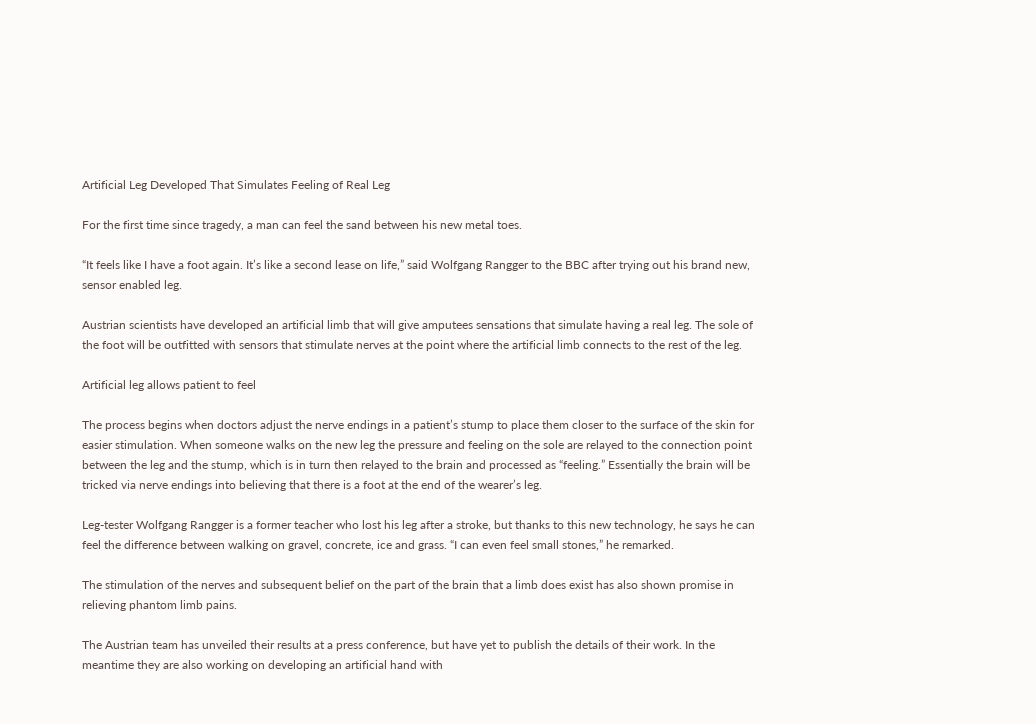Artificial Leg Developed That Simulates Feeling of Real Leg

For the first time since tragedy, a man can feel the sand between his new metal toes.

“It feels like I have a foot again. It’s like a second lease on life,” said Wolfgang Rangger to the BBC after trying out his brand new, sensor enabled leg.

Austrian scientists have developed an artificial limb that will give amputees sensations that simulate having a real leg. The sole of the foot will be outfitted with sensors that stimulate nerves at the point where the artificial limb connects to the rest of the leg.

Artificial leg allows patient to feel

The process begins when doctors adjust the nerve endings in a patient’s stump to place them closer to the surface of the skin for easier stimulation. When someone walks on the new leg the pressure and feeling on the sole are relayed to the connection point between the leg and the stump, which is in turn then relayed to the brain and processed as “feeling.” Essentially the brain will be tricked via nerve endings into believing that there is a foot at the end of the wearer’s leg.

Leg-tester Wolfgang Rangger is a former teacher who lost his leg after a stroke, but thanks to this new technology, he says he can feel the difference between walking on gravel, concrete, ice and grass. “I can even feel small stones,” he remarked.

The stimulation of the nerves and subsequent belief on the part of the brain that a limb does exist has also shown promise in relieving phantom limb pains.

The Austrian team has unveiled their results at a press conference, but have yet to publish the details of their work. In the meantime they are also working on developing an artificial hand with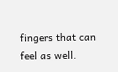fingers that can feel as well.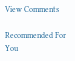View Comments

Recommended For You